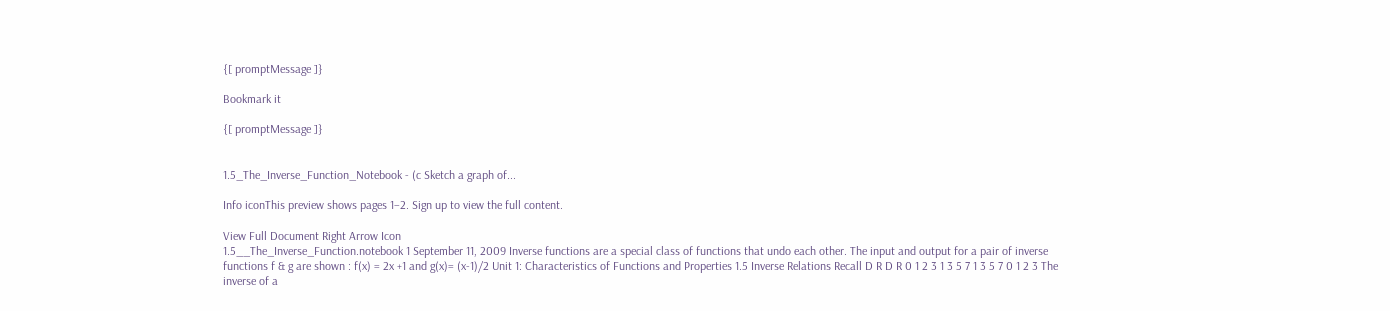{[ promptMessage ]}

Bookmark it

{[ promptMessage ]}


1.5_The_Inverse_Function_Notebook - (c Sketch a graph of...

Info iconThis preview shows pages 1–2. Sign up to view the full content.

View Full Document Right Arrow Icon
1.5__The_Inverse_Function.notebook 1 September 11, 2009 Inverse functions are a special class of functions that undo each other. The input and output for a pair of inverse functions f & g are shown : f(x) = 2x +1 and g(x)= (x-1)/2 Unit 1: Characteristics of Functions and Properties 1.5 Inverse Relations Recall D R D R 0 1 2 3 1 3 5 7 1 3 5 7 0 1 2 3 The inverse of a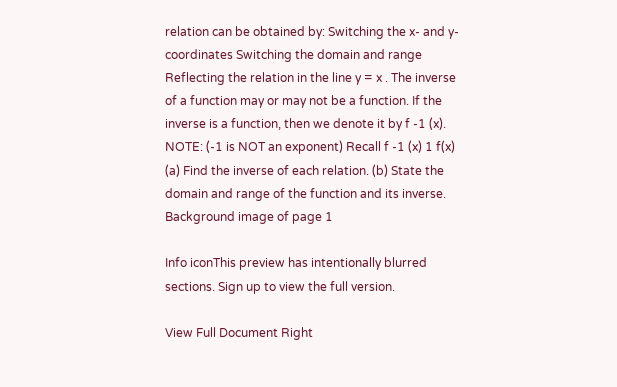relation can be obtained by: Switching the x- and y-coordinates Switching the domain and range Reflecting the relation in the line y = x . The inverse of a function may or may not be a function. If the inverse is a function, then we denote it by f -1 (x). NOTE: (-1 is NOT an exponent) Recall f -1 (x) 1 f(x) (a) Find the inverse of each relation. (b) State the domain and range of the function and its inverse.
Background image of page 1

Info iconThis preview has intentionally blurred sections. Sign up to view the full version.

View Full Document Right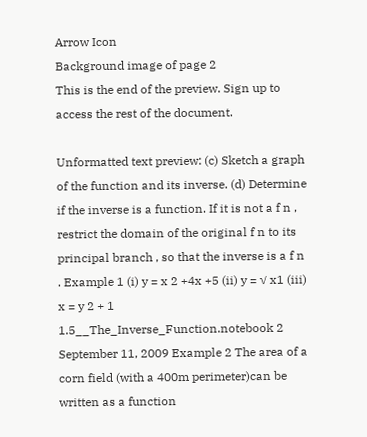Arrow Icon
Background image of page 2
This is the end of the preview. Sign up to access the rest of the document.

Unformatted text preview: (c) Sketch a graph of the function and its inverse. (d) Determine if the inverse is a function. If it is not a f n , restrict the domain of the original f n to its principal branch , so that the inverse is a f n . Example 1 (i) y = x 2 +4x +5 (ii) y = √ x1 (iii) x = y 2 + 1 1.5__The_Inverse_Function.notebook 2 September 11, 2009 Example 2 The area of a corn field (with a 400m perimeter)can be written as a function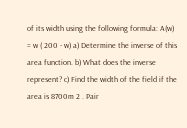of its width using the following formula: A(w) = w ( 200 - w) a) Determine the inverse of this area function. b) What does the inverse represent? c) Find the width of the field if the area is 8700m 2 . Pair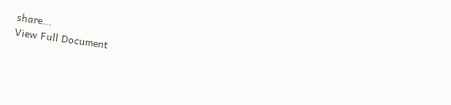share...
View Full Document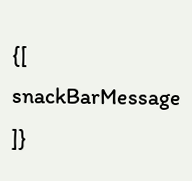{[ snackBarMessage ]}